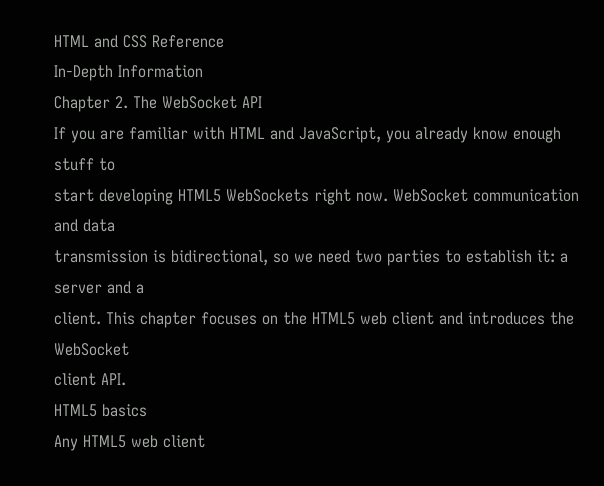HTML and CSS Reference
In-Depth Information
Chapter 2. The WebSocket API
If you are familiar with HTML and JavaScript, you already know enough stuff to
start developing HTML5 WebSockets right now. WebSocket communication and data
transmission is bidirectional, so we need two parties to establish it: a server and a
client. This chapter focuses on the HTML5 web client and introduces the WebSocket
client API.
HTML5 basics
Any HTML5 web client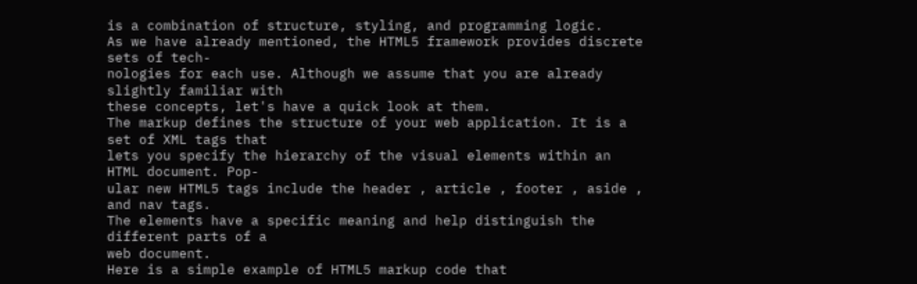is a combination of structure, styling, and programming logic.
As we have already mentioned, the HTML5 framework provides discrete sets of tech-
nologies for each use. Although we assume that you are already slightly familiar with
these concepts, let's have a quick look at them.
The markup defines the structure of your web application. It is a set of XML tags that
lets you specify the hierarchy of the visual elements within an HTML document. Pop-
ular new HTML5 tags include the header , article , footer , aside , and nav tags.
The elements have a specific meaning and help distinguish the different parts of a
web document.
Here is a simple example of HTML5 markup code that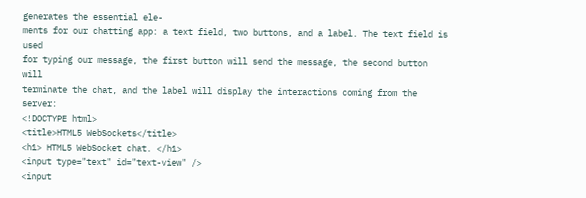generates the essential ele-
ments for our chatting app: a text field, two buttons, and a label. The text field is used
for typing our message, the first button will send the message, the second button will
terminate the chat, and the label will display the interactions coming from the server:
<!DOCTYPE html>
<title>HTML5 WebSockets</title>
<h1> HTML5 WebSocket chat. </h1>
<input type="text" id="text-view" />
<input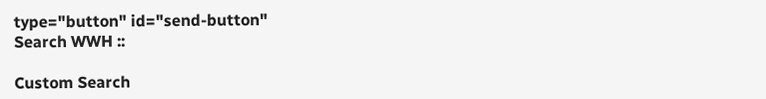type="button" id="send-button"
Search WWH ::

Custom Search